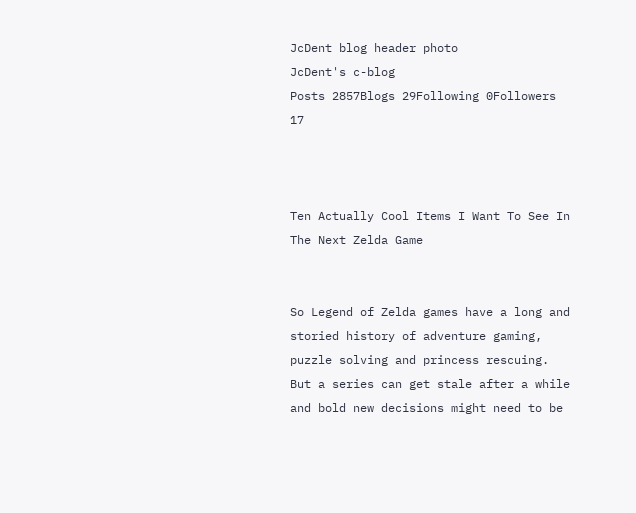JcDent blog header photo
JcDent's c-blog
Posts 2857Blogs 29Following 0Followers 17



Ten Actually Cool Items I Want To See In The Next Zelda Game


So Legend of Zelda games have a long and storied history of adventure gaming, puzzle solving and princess rescuing. But a series can get stale after a while and bold new decisions might need to be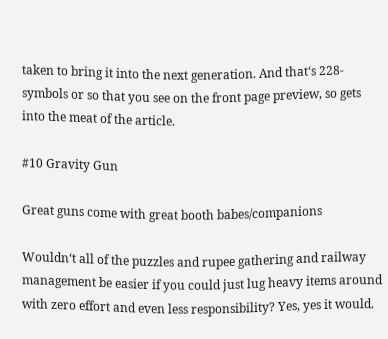taken to bring it into the next generation. And that‘s 228-symbols or so that you see on the front page preview, so gets into the meat of the article.

#10 Gravity Gun

Great guns come with great booth babes/companions

Wouldn‘t all of the puzzles and rupee gathering and railway management be easier if you could just lug heavy items around with zero effort and even less responsibility? Yes, yes it would.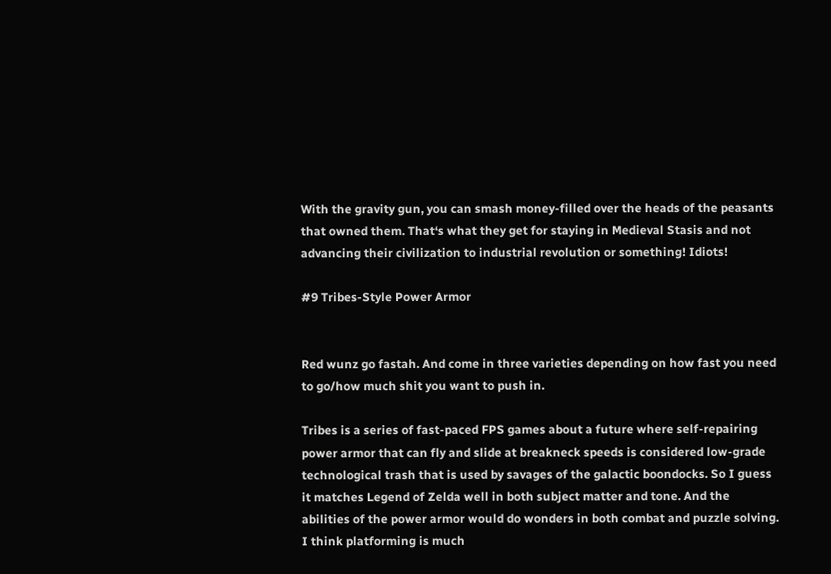With the gravity gun, you can smash money-filled over the heads of the peasants that owned them. That‘s what they get for staying in Medieval Stasis and not advancing their civilization to industrial revolution or something! Idiots!

#9 Tribes-Style Power Armor


Red wunz go fastah. And come in three varieties depending on how fast you need to go/how much shit you want to push in.

Tribes is a series of fast-paced FPS games about a future where self-repairing power armor that can fly and slide at breakneck speeds is considered low-grade technological trash that is used by savages of the galactic boondocks. So I guess it matches Legend of Zelda well in both subject matter and tone. And the abilities of the power armor would do wonders in both combat and puzzle solving. I think platforming is much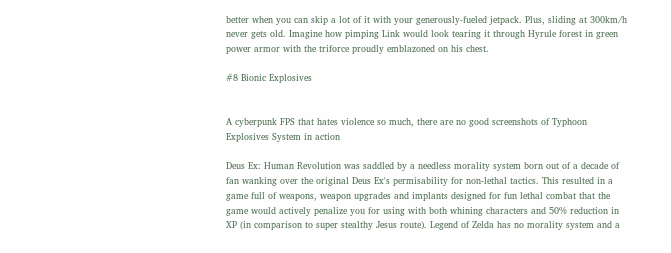better when you can skip a lot of it with your generously-fueled jetpack. Plus, sliding at 300km/h never gets old. Imagine how pimping Link would look tearing it through Hyrule forest in green power armor with the triforce proudly emblazoned on his chest.

#8 Bionic Explosives


A cyberpunk FPS that hates violence so much, there are no good screenshots of Typhoon Explosives System in action

Deus Ex: Human Revolution was saddled by a needless morality system born out of a decade of fan wanking over the original Deus Ex's permisability for non-lethal tactics. This resulted in a game full of weapons, weapon upgrades and implants designed for fun lethal combat that the game would actively penalize you for using with both whining characters and 50% reduction in XP (in comparison to super stealthy Jesus route). Legend of Zelda has no morality system and a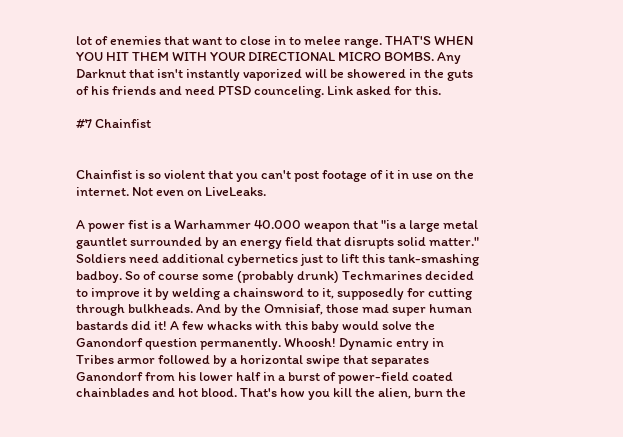lot of enemies that want to close in to melee range. THAT'S WHEN YOU HIT THEM WITH YOUR DIRECTIONAL MICRO BOMBS. Any Darknut that isn't instantly vaporized will be showered in the guts of his friends and need PTSD counceling. Link asked for this.

#7 Chainfist


Chainfist is so violent that you can't post footage of it in use on the internet. Not even on LiveLeaks.

A power fist is a Warhammer 40.000 weapon that "is a large metal gauntlet surrounded by an energy field that disrupts solid matter." Soldiers need additional cybernetics just to lift this tank-smashing badboy. So of course some (probably drunk) Techmarines decided to improve it by welding a chainsword to it, supposedly for cutting through bulkheads. And by the Omnisiaf, those mad super human bastards did it! A few whacks with this baby would solve the Ganondorf question permanently. Whoosh! Dynamic entry in Tribes armor followed by a horizontal swipe that separates Ganondorf from his lower half in a burst of power-field coated chainblades and hot blood. That's how you kill the alien, burn the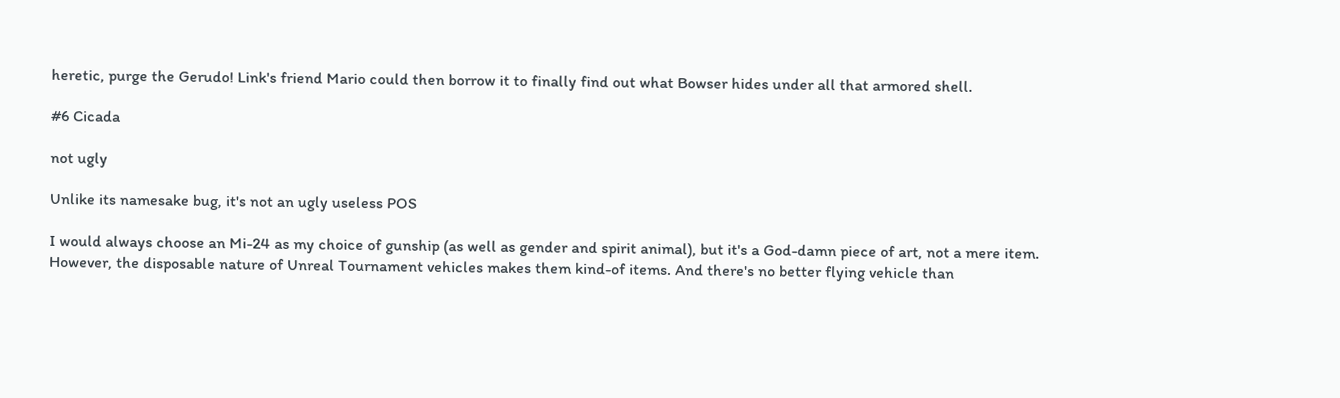heretic, purge the Gerudo! Link's friend Mario could then borrow it to finally find out what Bowser hides under all that armored shell.

#6 Cicada

not ugly

Unlike its namesake bug, it's not an ugly useless POS

I would always choose an Mi-24 as my choice of gunship (as well as gender and spirit animal), but it's a God-damn piece of art, not a mere item. However, the disposable nature of Unreal Tournament vehicles makes them kind-of items. And there's no better flying vehicle than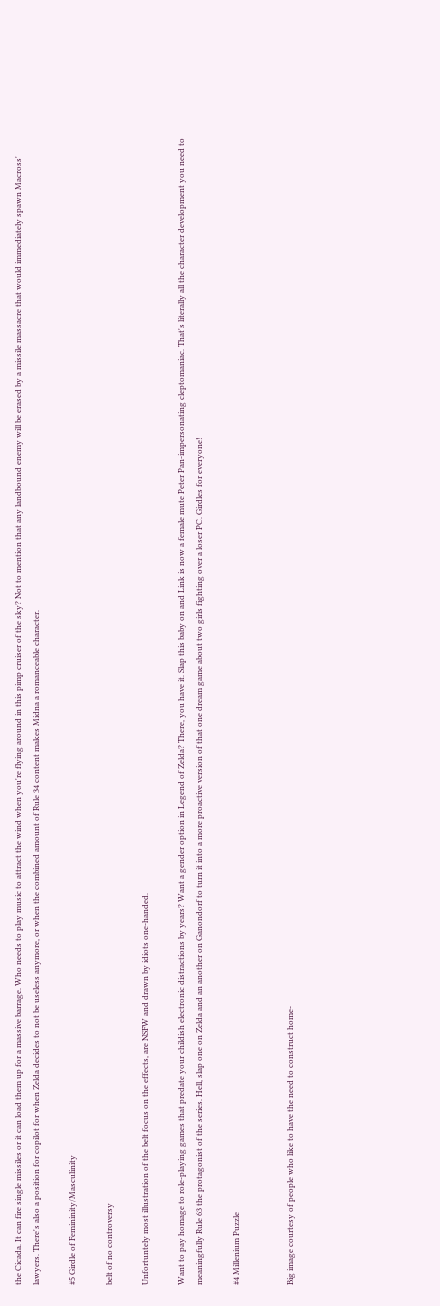the Cicada. It can fire single missiles or it can load them up for a massive barrage. Who needs to play music to attract the wind when you're flying around in this pimp cruiser of the sky? Not to mention that any landbound enemy will be erased by a missile massacre that would immediately spawn Macross' lawyers. There's also a position for copilot for when Zelda decides to not be useless anymore, or when the combined amount of Rule 34 content makes Midna a romanceable character.

#5 Girdle of Femininity/Masculinity

belt of no controversy

Unfortuntely most illustration of the belt focus on the effects, are NSFW and drawn by idiots one-handed.

Want to pay homage to role-playing games that predate your childish electronic distractions by years? Want a gender option in Legend of Zelda? There, you have it. Slap this baby on and Link is now a female mute Peter Pan-impersonating cleptomaniac. That's literally all the character development you need to meaningfully Rule 63 the protagonist of the series. Hell, slap one on Zelda and an another on Ganondorf to turn it into a more proactive version of that one dream game about two girls fighting over a loser PC. Girdles for everyone!

#4 Millenium Puzzle


Big image courtesy of people who like to have the need to construct home-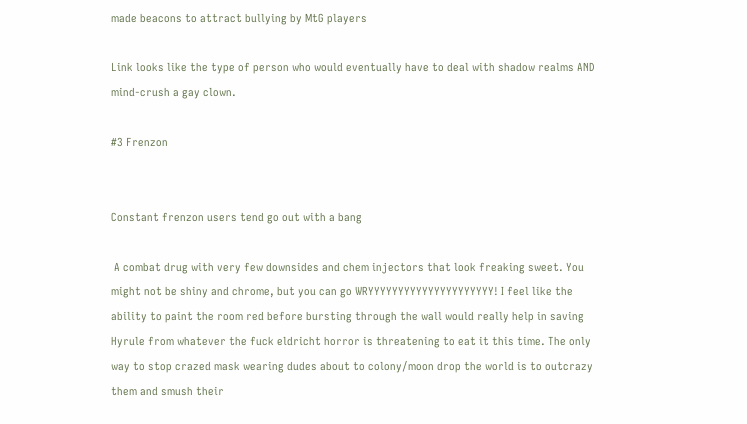made beacons to attract bullying by MtG players

Link looks like the type of person who would eventually have to deal with shadow realms AND mind-crush a gay clown.

#3 Frenzon


Constant frenzon users tend go out with a bang

 A combat drug with very few downsides and chem injectors that look freaking sweet. You might not be shiny and chrome, but you can go WRYYYYYYYYYYYYYYYYYYYYY! I feel like the ability to paint the room red before bursting through the wall would really help in saving Hyrule from whatever the fuck eldricht horror is threatening to eat it this time. The only way to stop crazed mask wearing dudes about to colony/moon drop the world is to outcrazy them and smush their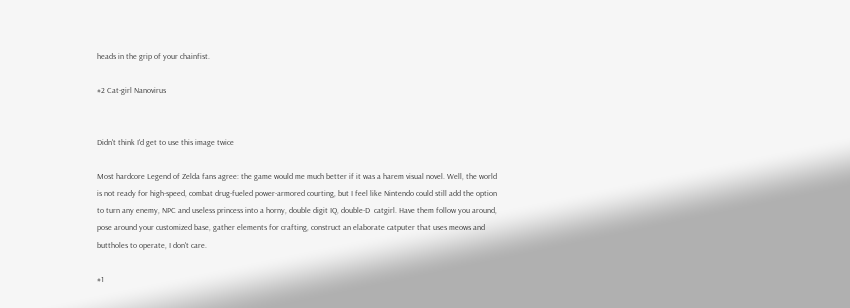heads in the grip of your chainfist.

#2 Cat-girl Nanovirus


Didn't think I'd get to use this image twice

Most hardcore Legend of Zelda fans agree: the game would me much better if it was a harem visual novel. Well, the world is not ready for high-speed, combat drug-fueled power-armored courting, but I feel like Nintendo could still add the option to turn any enemy, NPC and useless princess into a horny, double digit IQ, double-D  catgirl. Have them follow you around, pose around your customized base, gather elements for crafting, construct an elaborate catputer that uses meows and buttholes to operate, I don't care.

#1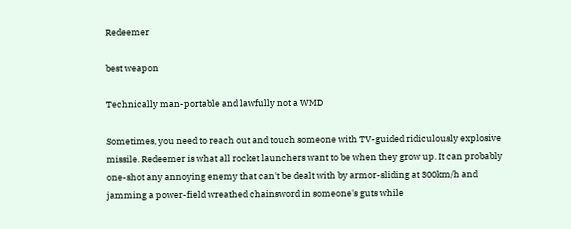Redeemer

best weapon

Technically man-portable and lawfully not a WMD

Sometimes, you need to reach out and touch someone with TV-guided ridiculously explosive missile. Redeemer is what all rocket launchers want to be when they grow up. It can probably one-shot any annoying enemy that can't be dealt with by armor-sliding at 300km/h and jamming a power-field wreathed chainsword in someone's guts while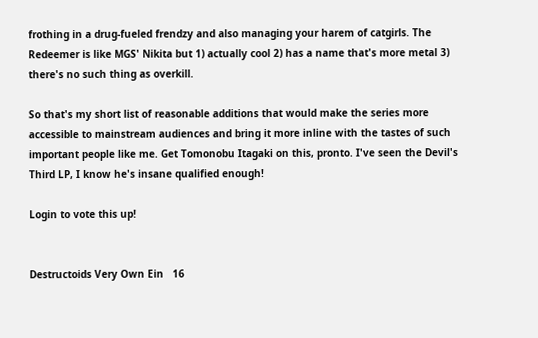frothing in a drug-fueled frendzy and also managing your harem of catgirls. The Redeemer is like MGS' Nikita but 1) actually cool 2) has a name that's more metal 3) there's no such thing as overkill.

So that's my short list of reasonable additions that would make the series more accessible to mainstream audiences and bring it more inline with the tastes of such important people like me. Get Tomonobu Itagaki on this, pronto. I've seen the Devil's Third LP, I know he's insane qualified enough!

Login to vote this up!


Destructoids Very Own Ein   16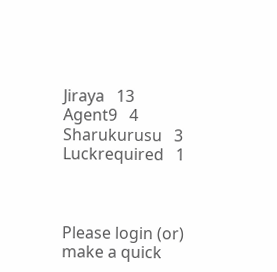Jiraya   13
Agent9   4
Sharukurusu   3
Luckrequired   1



Please login (or) make a quick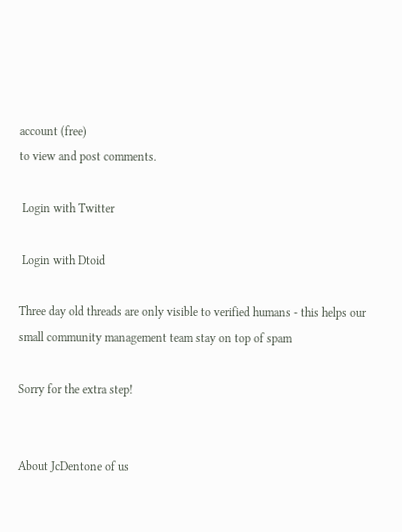account (free)
to view and post comments.

 Login with Twitter

 Login with Dtoid

Three day old threads are only visible to verified humans - this helps our small community management team stay on top of spam

Sorry for the extra step!


About JcDentone of us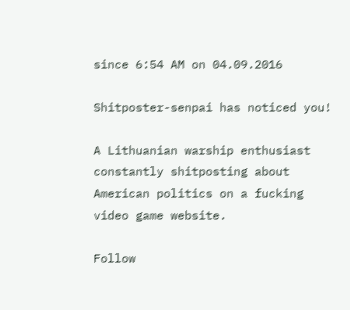since 6:54 AM on 04.09.2016

Shitposter-senpai has noticed you!

A Lithuanian warship enthusiast constantly shitposting about American politics on a fucking video game website.

Follow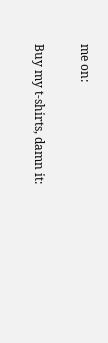me on:

Buy my t-shirts, damn it: